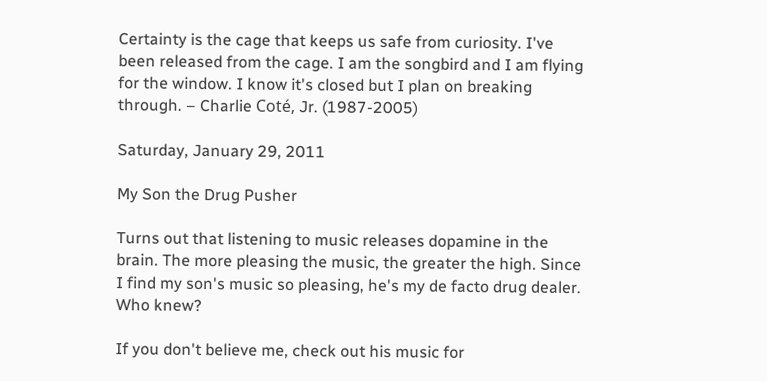Certainty is the cage that keeps us safe from curiosity. I've been released from the cage. I am the songbird and I am flying for the window. I know it's closed but I plan on breaking through. – Charlie Coté, Jr. (1987-2005)

Saturday, January 29, 2011

My Son the Drug Pusher

Turns out that listening to music releases dopamine in the brain. The more pleasing the music, the greater the high. Since I find my son's music so pleasing, he's my de facto drug dealer. Who knew?

If you don't believe me, check out his music for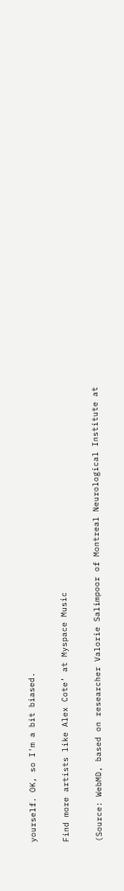yourself. OK, so I'm a bit biased.

Find more artists like Alex Cote’ at Myspace Music

(Source: WebMD, based on researcher Valorie Salimpoor of Montreal Neurological Institute at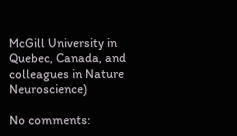McGill University in Quebec, Canada, and colleagues in Nature Neuroscience)

No comments: